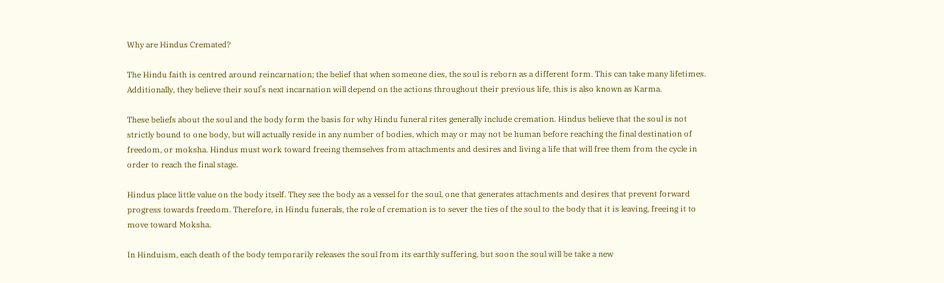Why are Hindus Cremated?

The Hindu faith is centred around reincarnation; the belief that when someone dies, the soul is reborn as a different form. This can take many lifetimes. Additionally, they believe their soul’s next incarnation will depend on the actions throughout their previous life, this is also known as Karma.

These beliefs about the soul and the body form the basis for why Hindu funeral rites generally include cremation. Hindus believe that the soul is not strictly bound to one body, but will actually reside in any number of bodies, which may or may not be human before reaching the final destination of freedom, or moksha. Hindus must work toward freeing themselves from attachments and desires and living a life that will free them from the cycle in order to reach the final stage.

Hindus place little value on the body itself. They see the body as a vessel for the soul, one that generates attachments and desires that prevent forward progress towards freedom. Therefore, in Hindu funerals, the role of cremation is to sever the ties of the soul to the body that it is leaving, freeing it to move toward Moksha.

In Hinduism, each death of the body temporarily releases the soul from its earthly suffering, but soon the soul will be take a new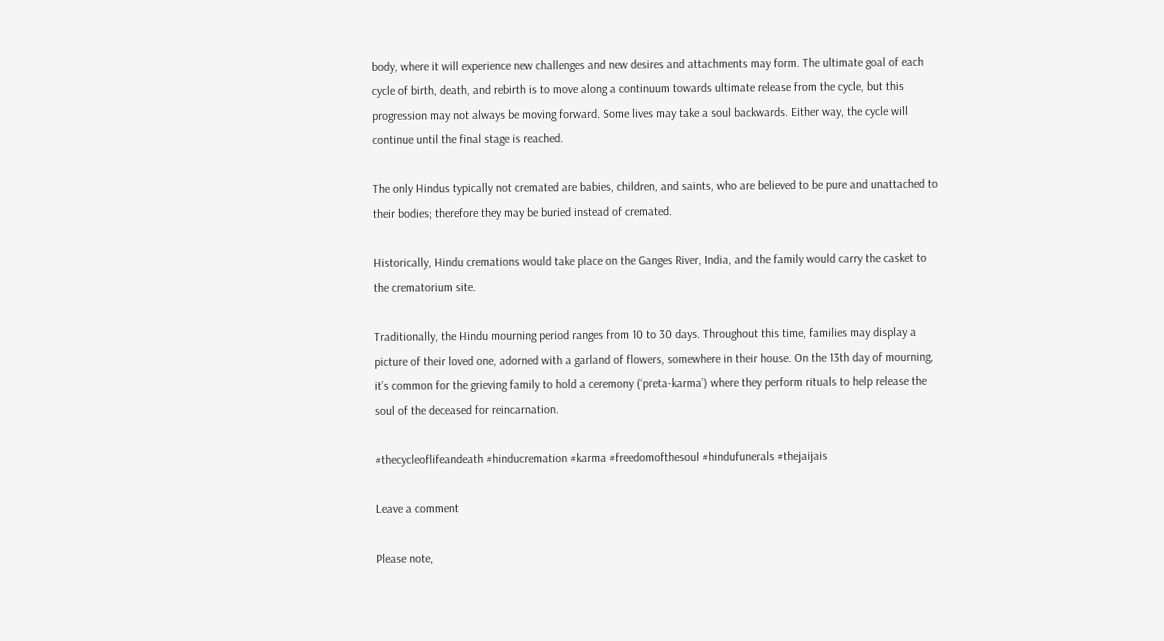body, where it will experience new challenges and new desires and attachments may form. The ultimate goal of each cycle of birth, death, and rebirth is to move along a continuum towards ultimate release from the cycle, but this progression may not always be moving forward. Some lives may take a soul backwards. Either way, the cycle will continue until the final stage is reached.

The only Hindus typically not cremated are babies, children, and saints, who are believed to be pure and unattached to their bodies; therefore they may be buried instead of cremated.

Historically, Hindu cremations would take place on the Ganges River, India, and the family would carry the casket to the crematorium site.

Traditionally, the Hindu mourning period ranges from 10 to 30 days. Throughout this time, families may display a picture of their loved one, adorned with a garland of flowers, somewhere in their house. On the 13th day of mourning, it’s common for the grieving family to hold a ceremony (‘preta-karma’) where they perform rituals to help release the soul of the deceased for reincarnation.

#thecycleoflifeandeath #hinducremation #karma #freedomofthesoul #hindufunerals #thejaijais

Leave a comment

Please note,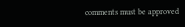comments must be approved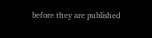before they are published